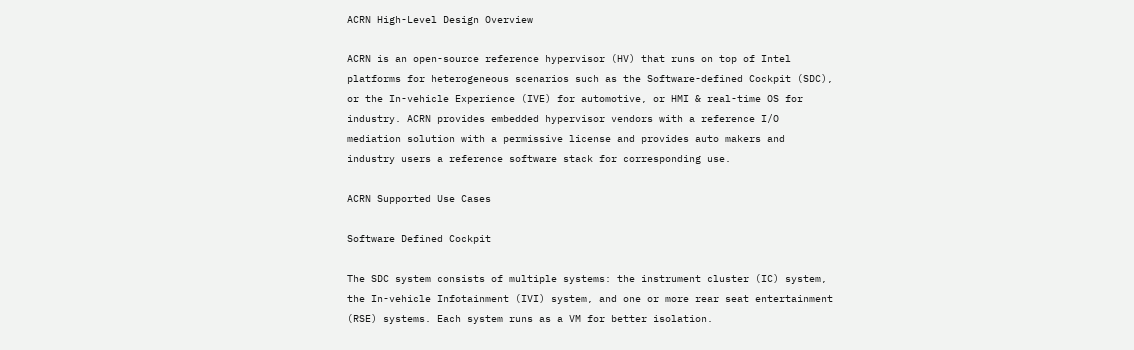ACRN High-Level Design Overview

ACRN is an open-source reference hypervisor (HV) that runs on top of Intel platforms for heterogeneous scenarios such as the Software-defined Cockpit (SDC), or the In-vehicle Experience (IVE) for automotive, or HMI & real-time OS for industry. ACRN provides embedded hypervisor vendors with a reference I/O mediation solution with a permissive license and provides auto makers and industry users a reference software stack for corresponding use.

ACRN Supported Use Cases

Software Defined Cockpit

The SDC system consists of multiple systems: the instrument cluster (IC) system, the In-vehicle Infotainment (IVI) system, and one or more rear seat entertainment (RSE) systems. Each system runs as a VM for better isolation.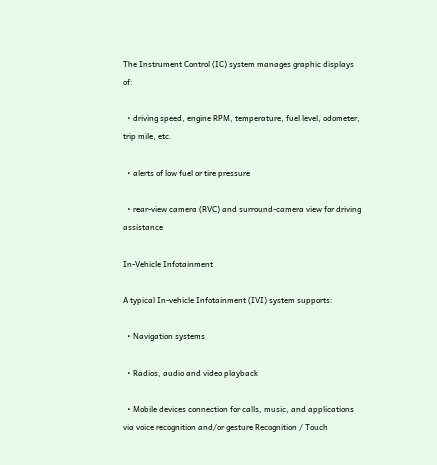The Instrument Control (IC) system manages graphic displays of:

  • driving speed, engine RPM, temperature, fuel level, odometer, trip mile, etc.

  • alerts of low fuel or tire pressure

  • rear-view camera (RVC) and surround-camera view for driving assistance

In-Vehicle Infotainment

A typical In-vehicle Infotainment (IVI) system supports:

  • Navigation systems

  • Radios, audio and video playback

  • Mobile devices connection for calls, music, and applications via voice recognition and/or gesture Recognition / Touch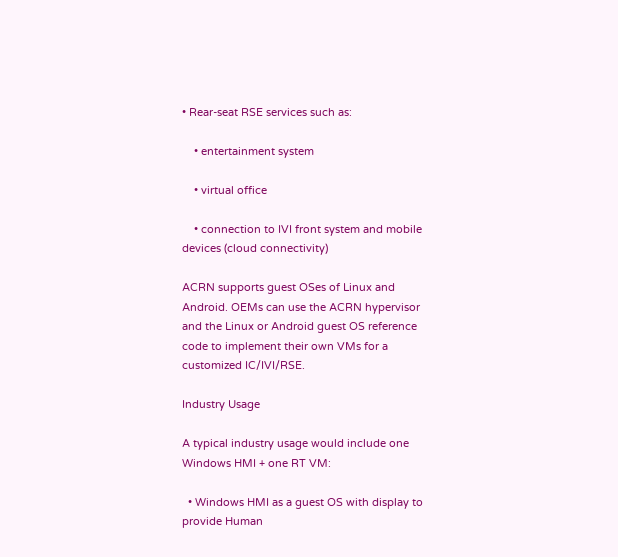• Rear-seat RSE services such as:

    • entertainment system

    • virtual office

    • connection to IVI front system and mobile devices (cloud connectivity)

ACRN supports guest OSes of Linux and Android. OEMs can use the ACRN hypervisor and the Linux or Android guest OS reference code to implement their own VMs for a customized IC/IVI/RSE.

Industry Usage

A typical industry usage would include one Windows HMI + one RT VM:

  • Windows HMI as a guest OS with display to provide Human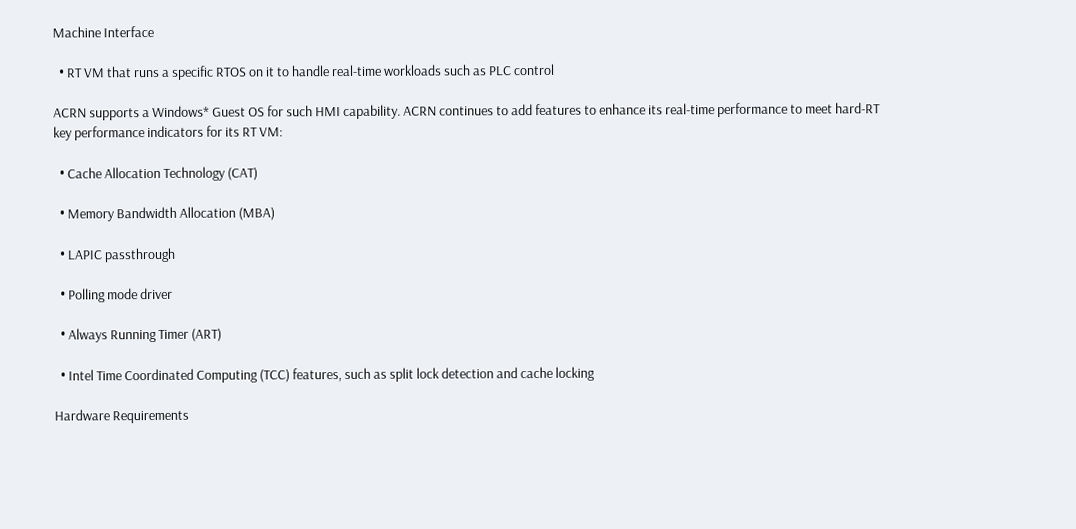Machine Interface

  • RT VM that runs a specific RTOS on it to handle real-time workloads such as PLC control

ACRN supports a Windows* Guest OS for such HMI capability. ACRN continues to add features to enhance its real-time performance to meet hard-RT key performance indicators for its RT VM:

  • Cache Allocation Technology (CAT)

  • Memory Bandwidth Allocation (MBA)

  • LAPIC passthrough

  • Polling mode driver

  • Always Running Timer (ART)

  • Intel Time Coordinated Computing (TCC) features, such as split lock detection and cache locking

Hardware Requirements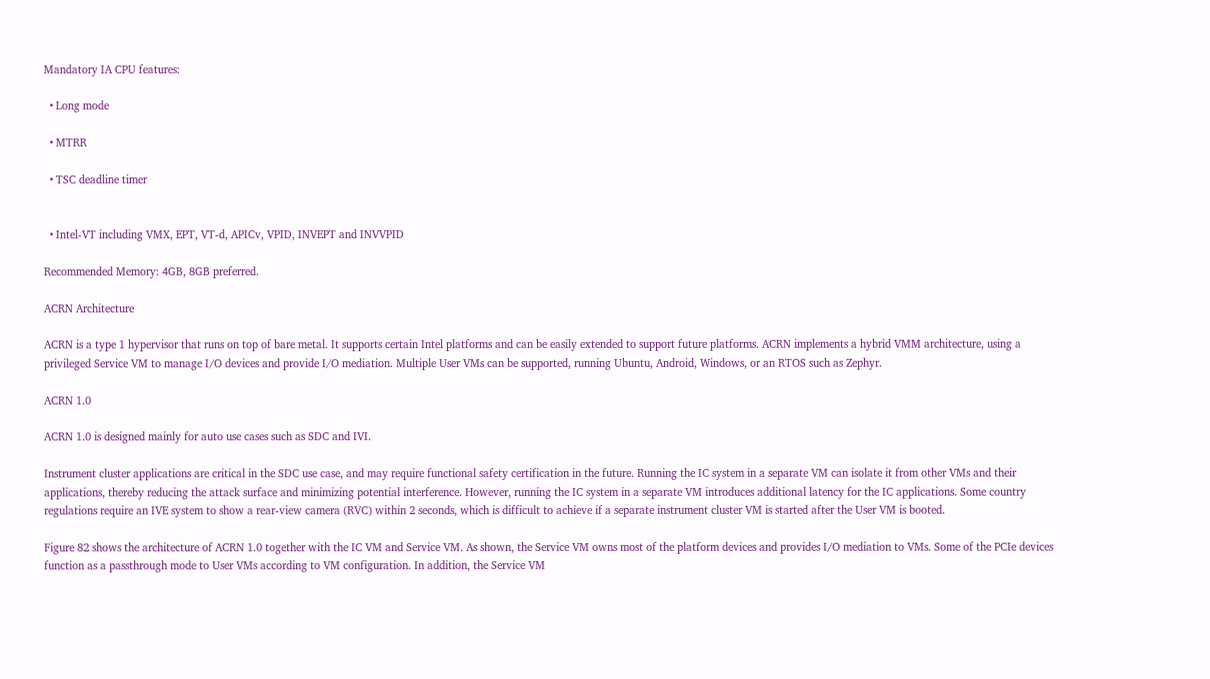Mandatory IA CPU features:

  • Long mode

  • MTRR

  • TSC deadline timer


  • Intel-VT including VMX, EPT, VT-d, APICv, VPID, INVEPT and INVVPID

Recommended Memory: 4GB, 8GB preferred.

ACRN Architecture

ACRN is a type 1 hypervisor that runs on top of bare metal. It supports certain Intel platforms and can be easily extended to support future platforms. ACRN implements a hybrid VMM architecture, using a privileged Service VM to manage I/O devices and provide I/O mediation. Multiple User VMs can be supported, running Ubuntu, Android, Windows, or an RTOS such as Zephyr.

ACRN 1.0

ACRN 1.0 is designed mainly for auto use cases such as SDC and IVI.

Instrument cluster applications are critical in the SDC use case, and may require functional safety certification in the future. Running the IC system in a separate VM can isolate it from other VMs and their applications, thereby reducing the attack surface and minimizing potential interference. However, running the IC system in a separate VM introduces additional latency for the IC applications. Some country regulations require an IVE system to show a rear-view camera (RVC) within 2 seconds, which is difficult to achieve if a separate instrument cluster VM is started after the User VM is booted.

Figure 82 shows the architecture of ACRN 1.0 together with the IC VM and Service VM. As shown, the Service VM owns most of the platform devices and provides I/O mediation to VMs. Some of the PCIe devices function as a passthrough mode to User VMs according to VM configuration. In addition, the Service VM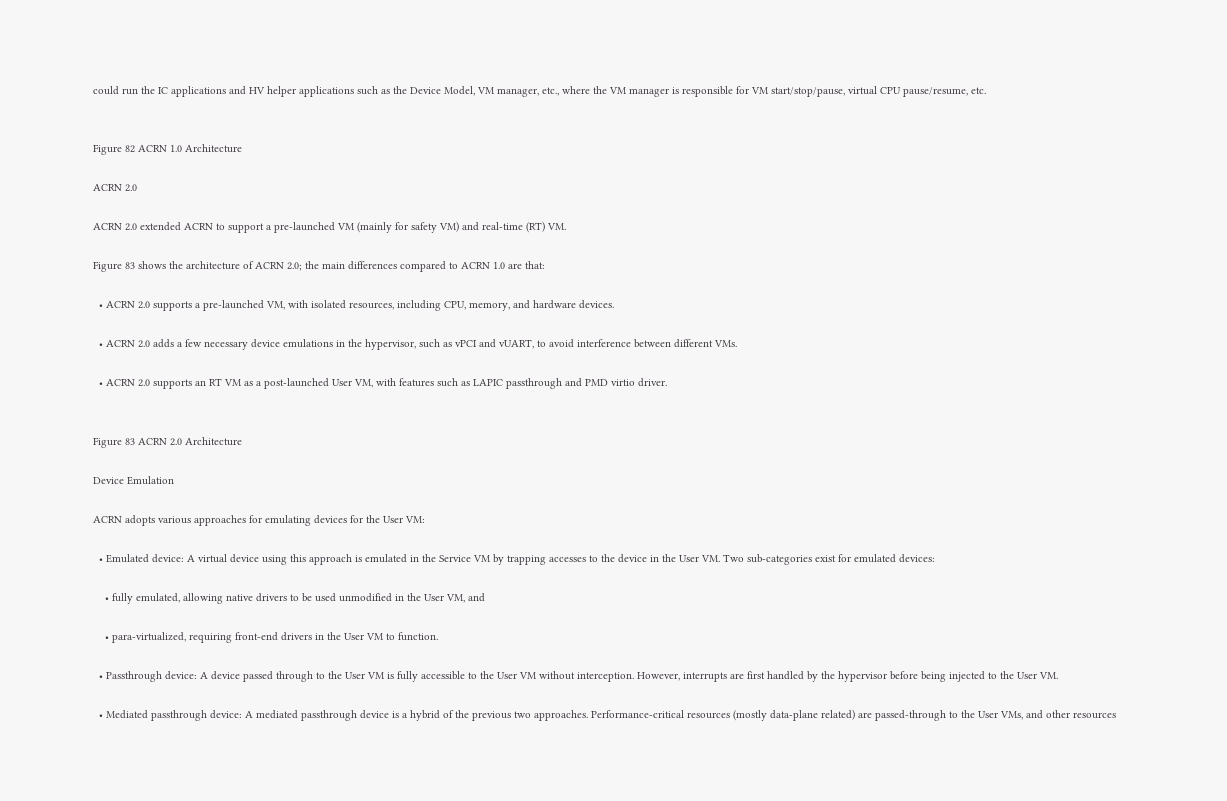could run the IC applications and HV helper applications such as the Device Model, VM manager, etc., where the VM manager is responsible for VM start/stop/pause, virtual CPU pause/resume, etc.


Figure 82 ACRN 1.0 Architecture

ACRN 2.0

ACRN 2.0 extended ACRN to support a pre-launched VM (mainly for safety VM) and real-time (RT) VM.

Figure 83 shows the architecture of ACRN 2.0; the main differences compared to ACRN 1.0 are that:

  • ACRN 2.0 supports a pre-launched VM, with isolated resources, including CPU, memory, and hardware devices.

  • ACRN 2.0 adds a few necessary device emulations in the hypervisor, such as vPCI and vUART, to avoid interference between different VMs.

  • ACRN 2.0 supports an RT VM as a post-launched User VM, with features such as LAPIC passthrough and PMD virtio driver.


Figure 83 ACRN 2.0 Architecture

Device Emulation

ACRN adopts various approaches for emulating devices for the User VM:

  • Emulated device: A virtual device using this approach is emulated in the Service VM by trapping accesses to the device in the User VM. Two sub-categories exist for emulated devices:

    • fully emulated, allowing native drivers to be used unmodified in the User VM, and

    • para-virtualized, requiring front-end drivers in the User VM to function.

  • Passthrough device: A device passed through to the User VM is fully accessible to the User VM without interception. However, interrupts are first handled by the hypervisor before being injected to the User VM.

  • Mediated passthrough device: A mediated passthrough device is a hybrid of the previous two approaches. Performance-critical resources (mostly data-plane related) are passed-through to the User VMs, and other resources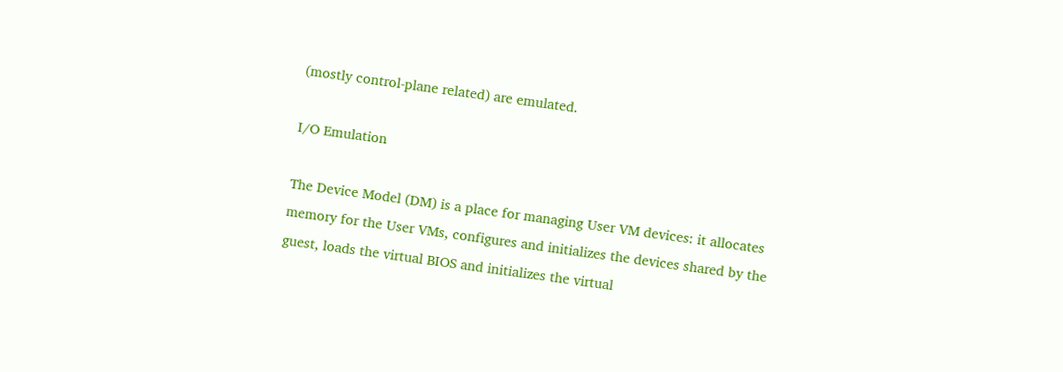(mostly control-plane related) are emulated.

I/O Emulation

The Device Model (DM) is a place for managing User VM devices: it allocates memory for the User VMs, configures and initializes the devices shared by the guest, loads the virtual BIOS and initializes the virtual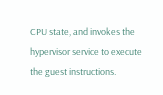CPU state, and invokes the hypervisor service to execute the guest instructions.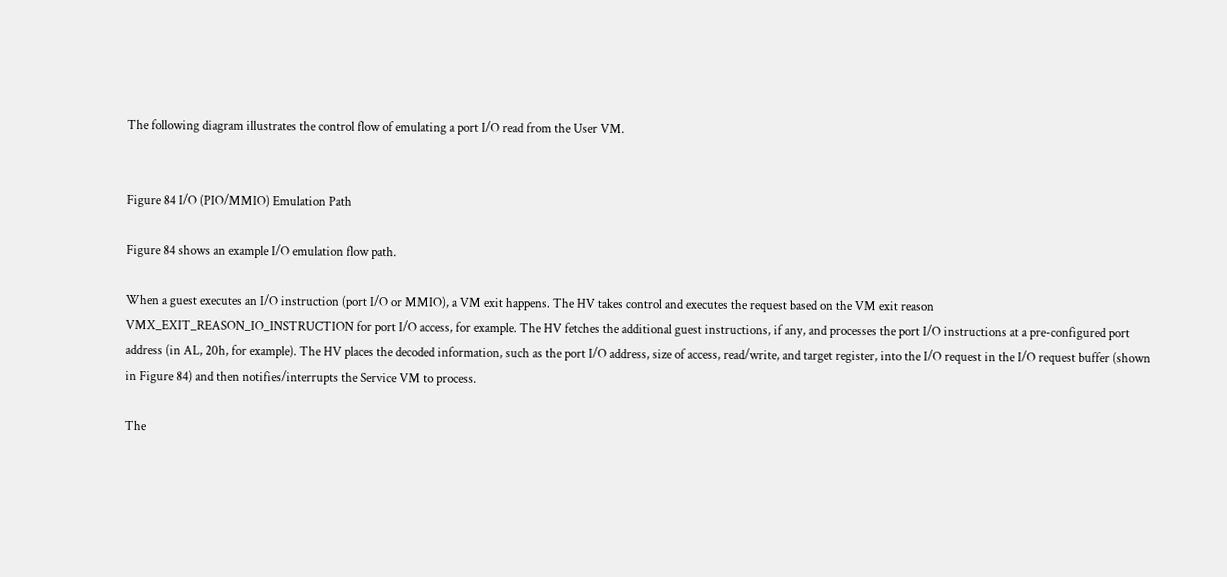The following diagram illustrates the control flow of emulating a port I/O read from the User VM.


Figure 84 I/O (PIO/MMIO) Emulation Path

Figure 84 shows an example I/O emulation flow path.

When a guest executes an I/O instruction (port I/O or MMIO), a VM exit happens. The HV takes control and executes the request based on the VM exit reason VMX_EXIT_REASON_IO_INSTRUCTION for port I/O access, for example. The HV fetches the additional guest instructions, if any, and processes the port I/O instructions at a pre-configured port address (in AL, 20h, for example). The HV places the decoded information, such as the port I/O address, size of access, read/write, and target register, into the I/O request in the I/O request buffer (shown in Figure 84) and then notifies/interrupts the Service VM to process.

The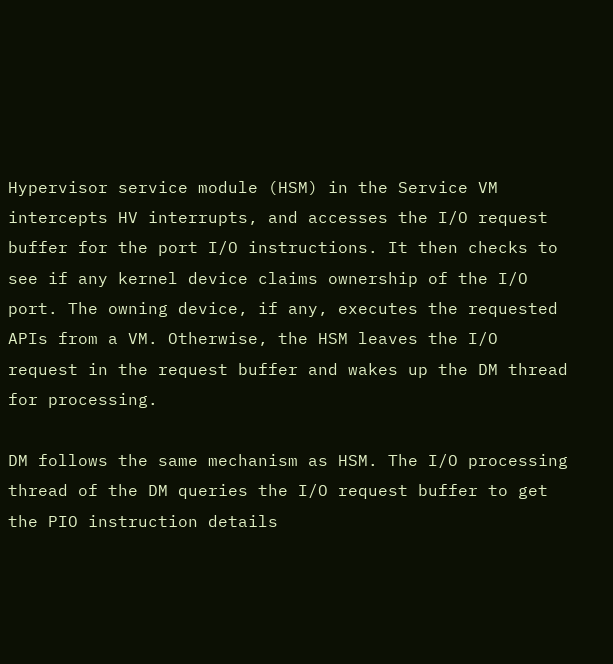Hypervisor service module (HSM) in the Service VM intercepts HV interrupts, and accesses the I/O request buffer for the port I/O instructions. It then checks to see if any kernel device claims ownership of the I/O port. The owning device, if any, executes the requested APIs from a VM. Otherwise, the HSM leaves the I/O request in the request buffer and wakes up the DM thread for processing.

DM follows the same mechanism as HSM. The I/O processing thread of the DM queries the I/O request buffer to get the PIO instruction details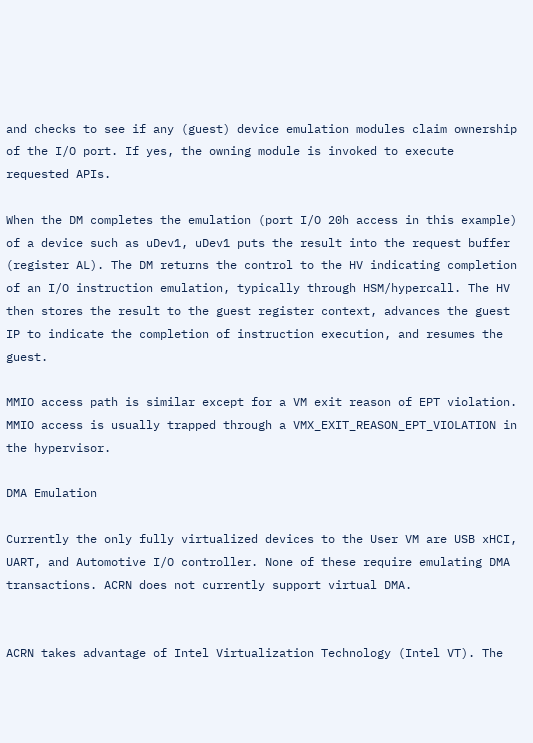and checks to see if any (guest) device emulation modules claim ownership of the I/O port. If yes, the owning module is invoked to execute requested APIs.

When the DM completes the emulation (port I/O 20h access in this example) of a device such as uDev1, uDev1 puts the result into the request buffer (register AL). The DM returns the control to the HV indicating completion of an I/O instruction emulation, typically through HSM/hypercall. The HV then stores the result to the guest register context, advances the guest IP to indicate the completion of instruction execution, and resumes the guest.

MMIO access path is similar except for a VM exit reason of EPT violation. MMIO access is usually trapped through a VMX_EXIT_REASON_EPT_VIOLATION in the hypervisor.

DMA Emulation

Currently the only fully virtualized devices to the User VM are USB xHCI, UART, and Automotive I/O controller. None of these require emulating DMA transactions. ACRN does not currently support virtual DMA.


ACRN takes advantage of Intel Virtualization Technology (Intel VT). The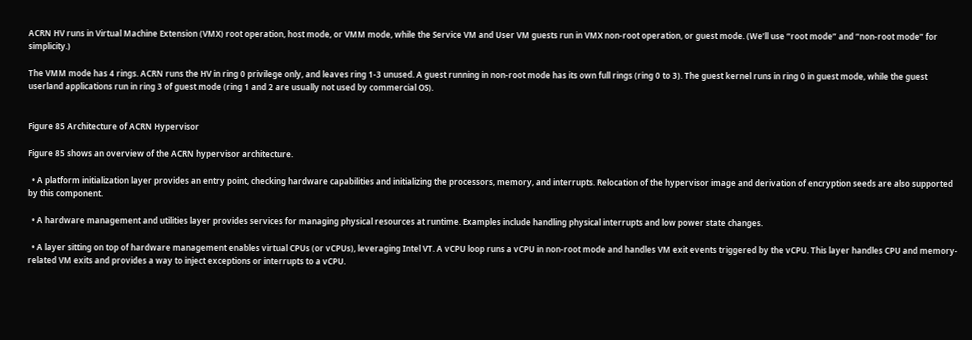ACRN HV runs in Virtual Machine Extension (VMX) root operation, host mode, or VMM mode, while the Service VM and User VM guests run in VMX non-root operation, or guest mode. (We’ll use “root mode” and “non-root mode” for simplicity.)

The VMM mode has 4 rings. ACRN runs the HV in ring 0 privilege only, and leaves ring 1-3 unused. A guest running in non-root mode has its own full rings (ring 0 to 3). The guest kernel runs in ring 0 in guest mode, while the guest userland applications run in ring 3 of guest mode (ring 1 and 2 are usually not used by commercial OS).


Figure 85 Architecture of ACRN Hypervisor

Figure 85 shows an overview of the ACRN hypervisor architecture.

  • A platform initialization layer provides an entry point, checking hardware capabilities and initializing the processors, memory, and interrupts. Relocation of the hypervisor image and derivation of encryption seeds are also supported by this component.

  • A hardware management and utilities layer provides services for managing physical resources at runtime. Examples include handling physical interrupts and low power state changes.

  • A layer sitting on top of hardware management enables virtual CPUs (or vCPUs), leveraging Intel VT. A vCPU loop runs a vCPU in non-root mode and handles VM exit events triggered by the vCPU. This layer handles CPU and memory-related VM exits and provides a way to inject exceptions or interrupts to a vCPU.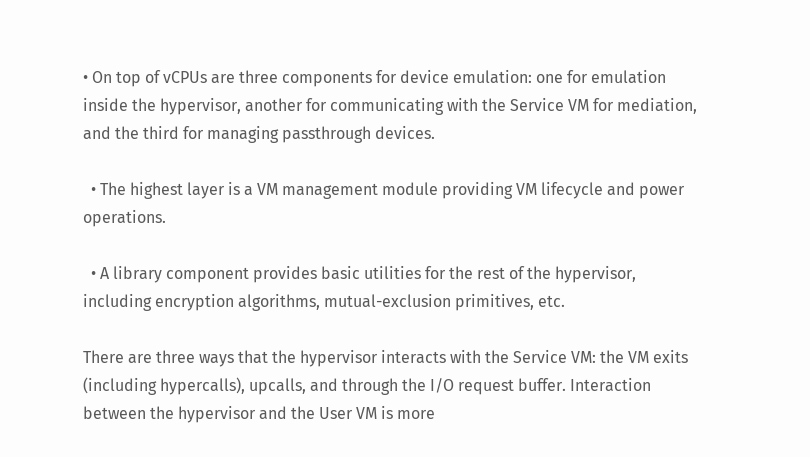• On top of vCPUs are three components for device emulation: one for emulation inside the hypervisor, another for communicating with the Service VM for mediation, and the third for managing passthrough devices.

  • The highest layer is a VM management module providing VM lifecycle and power operations.

  • A library component provides basic utilities for the rest of the hypervisor, including encryption algorithms, mutual-exclusion primitives, etc.

There are three ways that the hypervisor interacts with the Service VM: the VM exits (including hypercalls), upcalls, and through the I/O request buffer. Interaction between the hypervisor and the User VM is more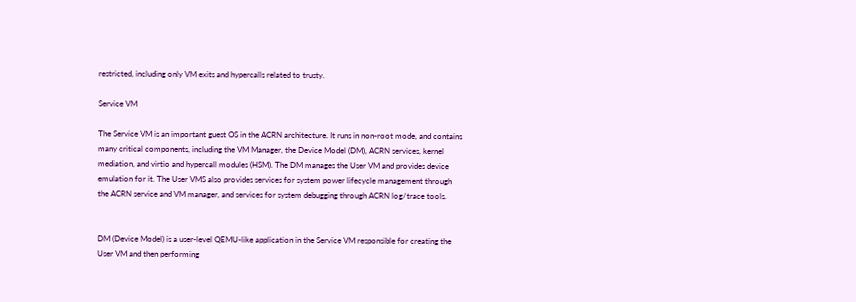restricted, including only VM exits and hypercalls related to trusty.

Service VM

The Service VM is an important guest OS in the ACRN architecture. It runs in non-root mode, and contains many critical components, including the VM Manager, the Device Model (DM), ACRN services, kernel mediation, and virtio and hypercall modules (HSM). The DM manages the User VM and provides device emulation for it. The User VMS also provides services for system power lifecycle management through the ACRN service and VM manager, and services for system debugging through ACRN log/trace tools.


DM (Device Model) is a user-level QEMU-like application in the Service VM responsible for creating the User VM and then performing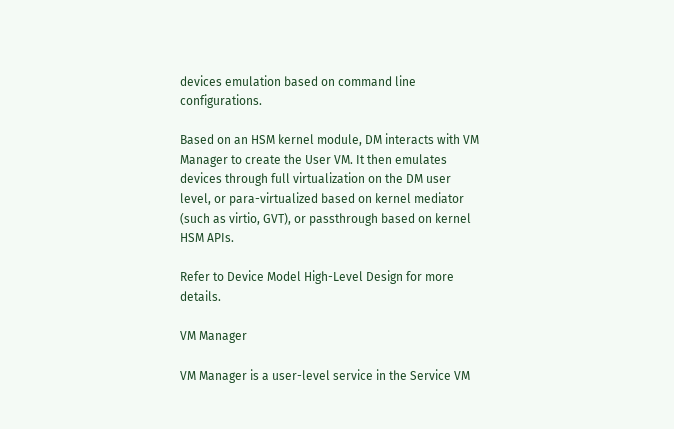devices emulation based on command line configurations.

Based on an HSM kernel module, DM interacts with VM Manager to create the User VM. It then emulates devices through full virtualization on the DM user level, or para-virtualized based on kernel mediator (such as virtio, GVT), or passthrough based on kernel HSM APIs.

Refer to Device Model High-Level Design for more details.

VM Manager

VM Manager is a user-level service in the Service VM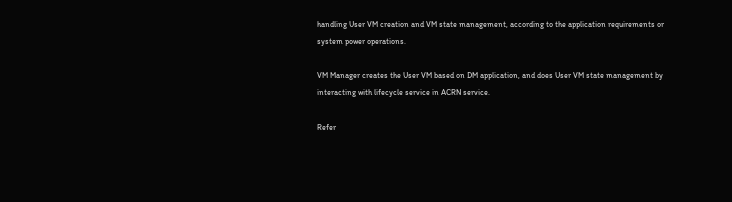handling User VM creation and VM state management, according to the application requirements or system power operations.

VM Manager creates the User VM based on DM application, and does User VM state management by interacting with lifecycle service in ACRN service.

Refer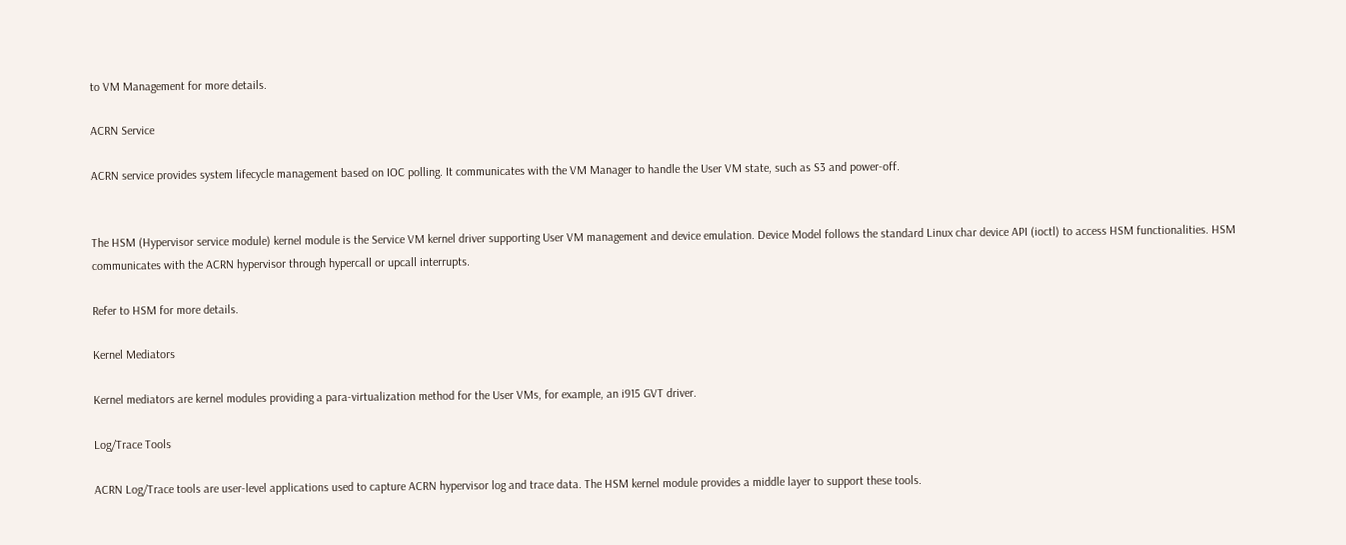to VM Management for more details.

ACRN Service

ACRN service provides system lifecycle management based on IOC polling. It communicates with the VM Manager to handle the User VM state, such as S3 and power-off.


The HSM (Hypervisor service module) kernel module is the Service VM kernel driver supporting User VM management and device emulation. Device Model follows the standard Linux char device API (ioctl) to access HSM functionalities. HSM communicates with the ACRN hypervisor through hypercall or upcall interrupts.

Refer to HSM for more details.

Kernel Mediators

Kernel mediators are kernel modules providing a para-virtualization method for the User VMs, for example, an i915 GVT driver.

Log/Trace Tools

ACRN Log/Trace tools are user-level applications used to capture ACRN hypervisor log and trace data. The HSM kernel module provides a middle layer to support these tools.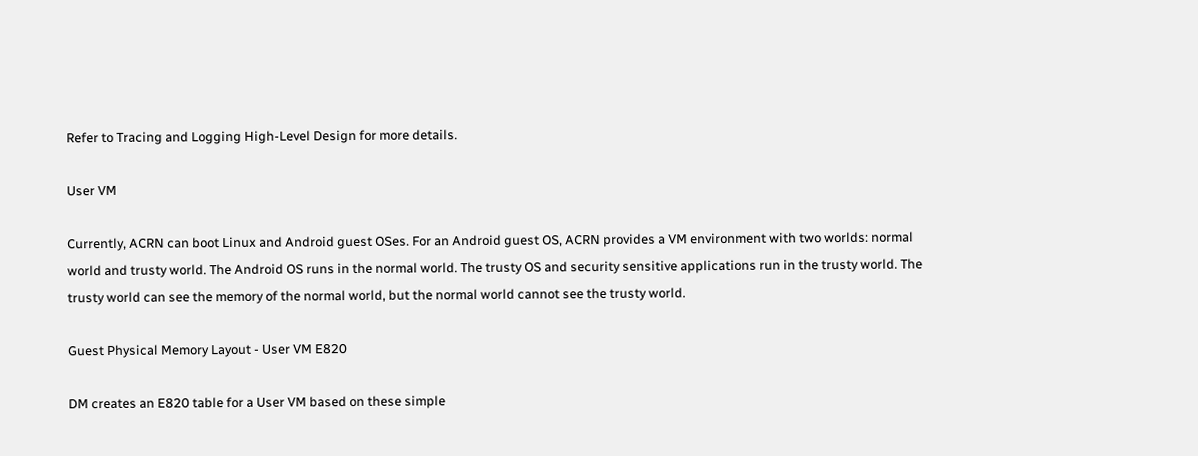Refer to Tracing and Logging High-Level Design for more details.

User VM

Currently, ACRN can boot Linux and Android guest OSes. For an Android guest OS, ACRN provides a VM environment with two worlds: normal world and trusty world. The Android OS runs in the normal world. The trusty OS and security sensitive applications run in the trusty world. The trusty world can see the memory of the normal world, but the normal world cannot see the trusty world.

Guest Physical Memory Layout - User VM E820

DM creates an E820 table for a User VM based on these simple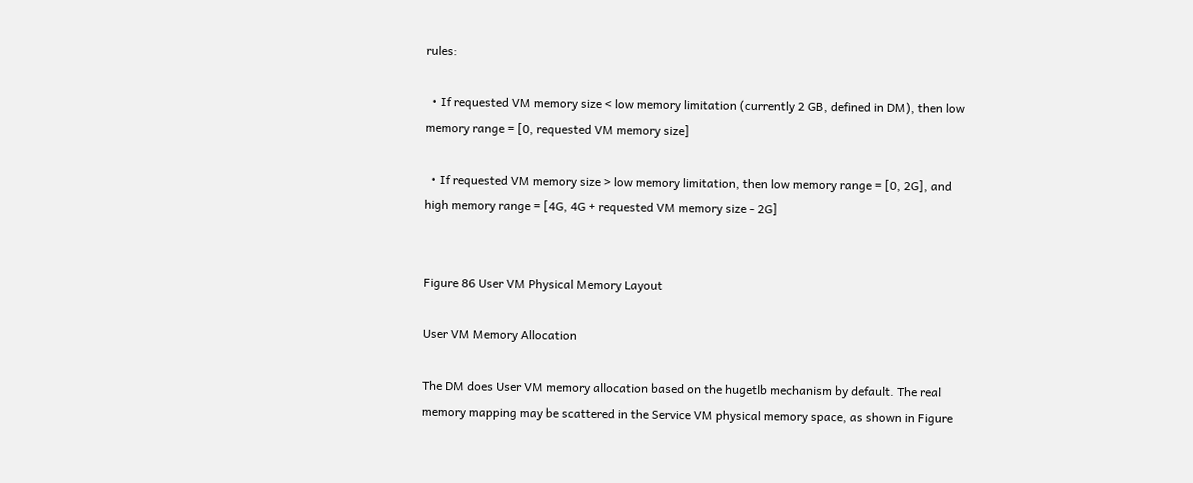rules:

  • If requested VM memory size < low memory limitation (currently 2 GB, defined in DM), then low memory range = [0, requested VM memory size]

  • If requested VM memory size > low memory limitation, then low memory range = [0, 2G], and high memory range = [4G, 4G + requested VM memory size - 2G]


Figure 86 User VM Physical Memory Layout

User VM Memory Allocation

The DM does User VM memory allocation based on the hugetlb mechanism by default. The real memory mapping may be scattered in the Service VM physical memory space, as shown in Figure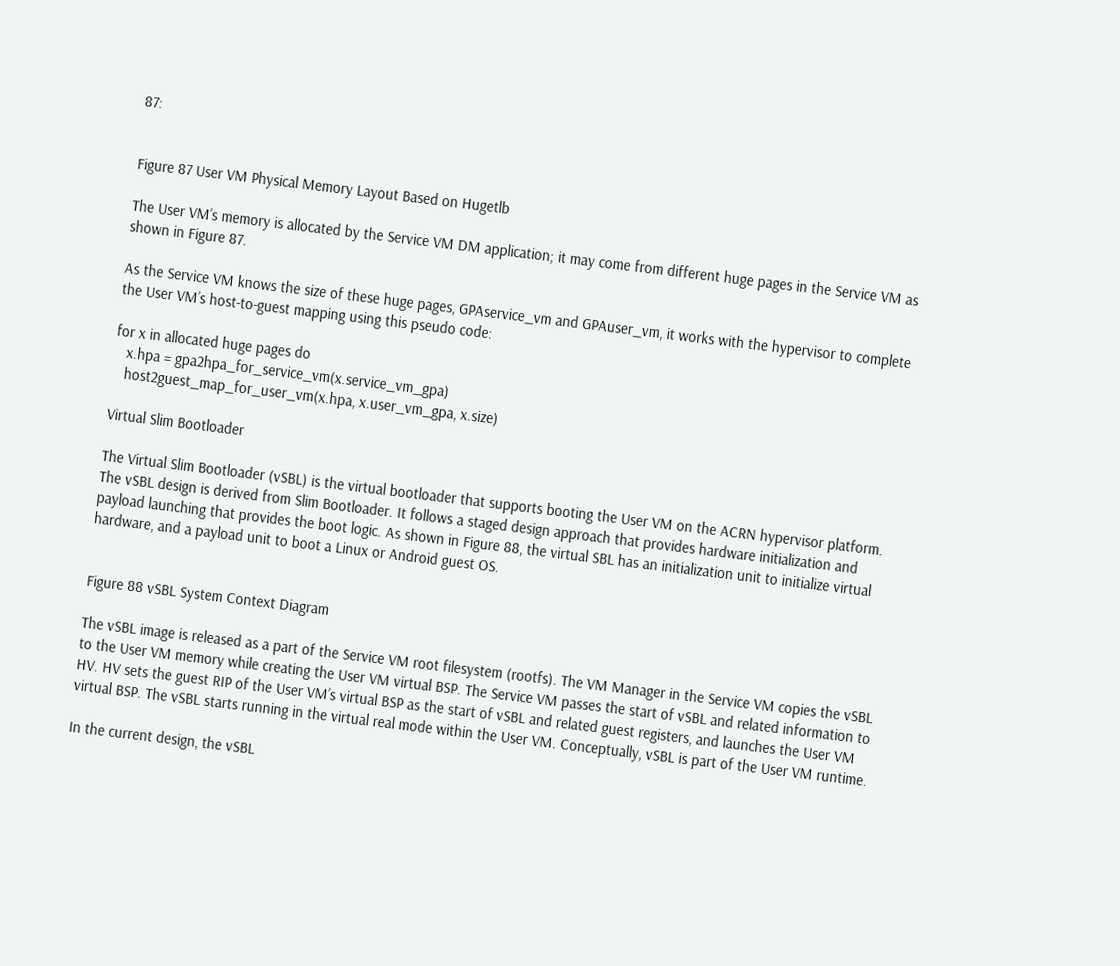87:


Figure 87 User VM Physical Memory Layout Based on Hugetlb

The User VM’s memory is allocated by the Service VM DM application; it may come from different huge pages in the Service VM as shown in Figure 87.

As the Service VM knows the size of these huge pages, GPAservice_vm and GPAuser_vm, it works with the hypervisor to complete the User VM’s host-to-guest mapping using this pseudo code:

for x in allocated huge pages do
   x.hpa = gpa2hpa_for_service_vm(x.service_vm_gpa)
   host2guest_map_for_user_vm(x.hpa, x.user_vm_gpa, x.size)

Virtual Slim Bootloader

The Virtual Slim Bootloader (vSBL) is the virtual bootloader that supports booting the User VM on the ACRN hypervisor platform. The vSBL design is derived from Slim Bootloader. It follows a staged design approach that provides hardware initialization and payload launching that provides the boot logic. As shown in Figure 88, the virtual SBL has an initialization unit to initialize virtual hardware, and a payload unit to boot a Linux or Android guest OS.


Figure 88 vSBL System Context Diagram

The vSBL image is released as a part of the Service VM root filesystem (rootfs). The VM Manager in the Service VM copies the vSBL to the User VM memory while creating the User VM virtual BSP. The Service VM passes the start of vSBL and related information to HV. HV sets the guest RIP of the User VM’s virtual BSP as the start of vSBL and related guest registers, and launches the User VM virtual BSP. The vSBL starts running in the virtual real mode within the User VM. Conceptually, vSBL is part of the User VM runtime.

In the current design, the vSBL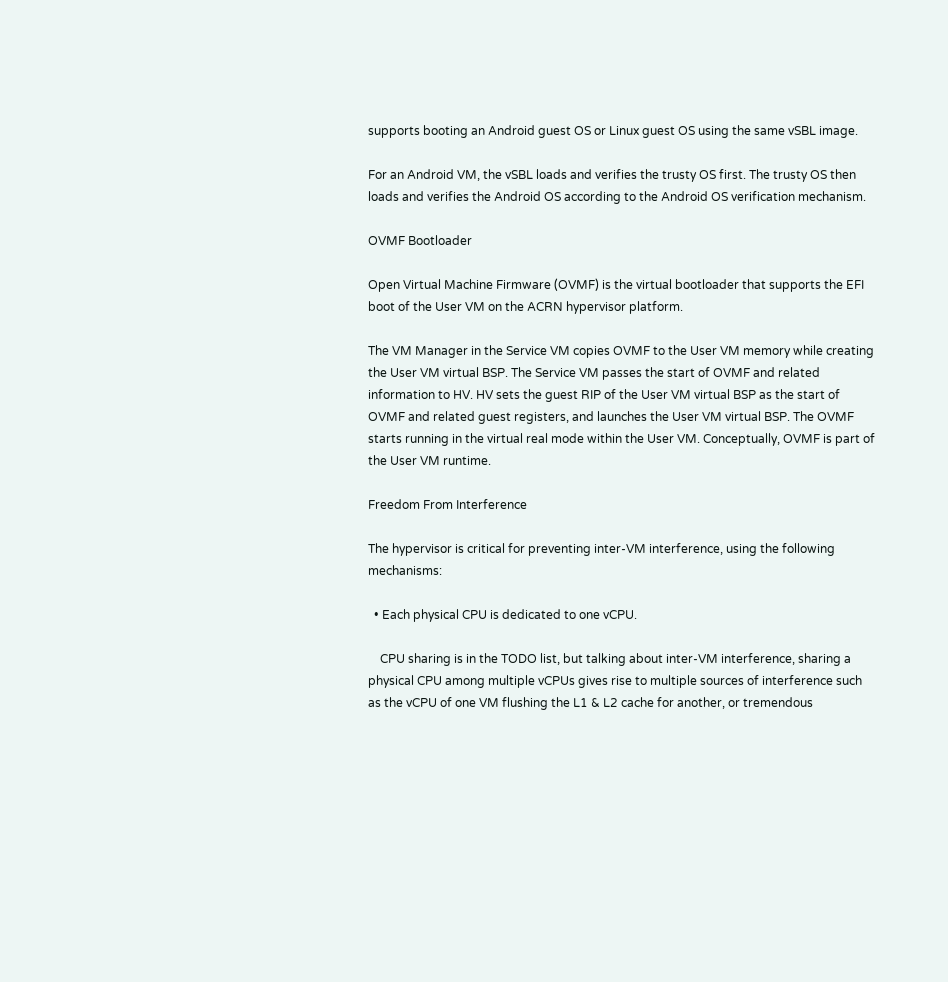supports booting an Android guest OS or Linux guest OS using the same vSBL image.

For an Android VM, the vSBL loads and verifies the trusty OS first. The trusty OS then loads and verifies the Android OS according to the Android OS verification mechanism.

OVMF Bootloader

Open Virtual Machine Firmware (OVMF) is the virtual bootloader that supports the EFI boot of the User VM on the ACRN hypervisor platform.

The VM Manager in the Service VM copies OVMF to the User VM memory while creating the User VM virtual BSP. The Service VM passes the start of OVMF and related information to HV. HV sets the guest RIP of the User VM virtual BSP as the start of OVMF and related guest registers, and launches the User VM virtual BSP. The OVMF starts running in the virtual real mode within the User VM. Conceptually, OVMF is part of the User VM runtime.

Freedom From Interference

The hypervisor is critical for preventing inter-VM interference, using the following mechanisms:

  • Each physical CPU is dedicated to one vCPU.

    CPU sharing is in the TODO list, but talking about inter-VM interference, sharing a physical CPU among multiple vCPUs gives rise to multiple sources of interference such as the vCPU of one VM flushing the L1 & L2 cache for another, or tremendous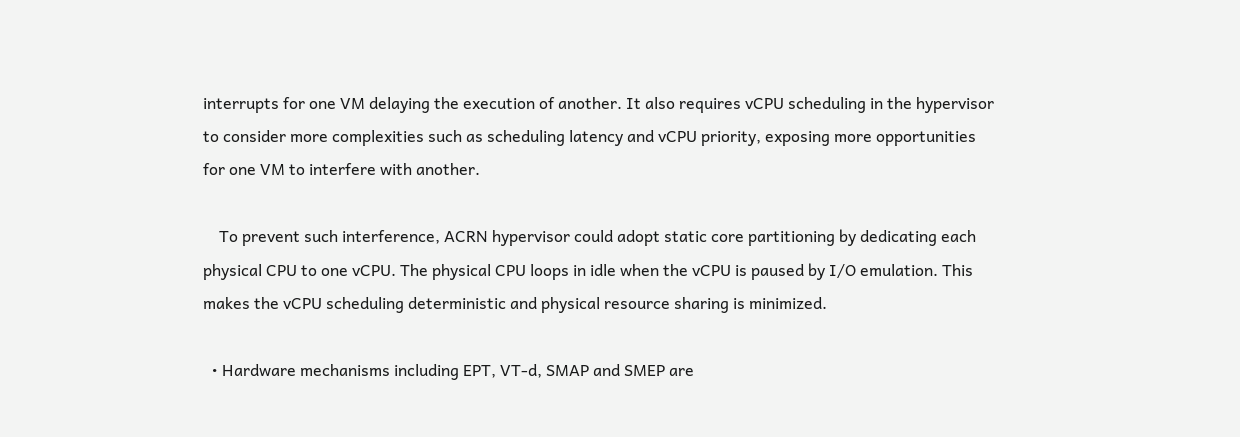interrupts for one VM delaying the execution of another. It also requires vCPU scheduling in the hypervisor to consider more complexities such as scheduling latency and vCPU priority, exposing more opportunities for one VM to interfere with another.

    To prevent such interference, ACRN hypervisor could adopt static core partitioning by dedicating each physical CPU to one vCPU. The physical CPU loops in idle when the vCPU is paused by I/O emulation. This makes the vCPU scheduling deterministic and physical resource sharing is minimized.

  • Hardware mechanisms including EPT, VT-d, SMAP and SMEP are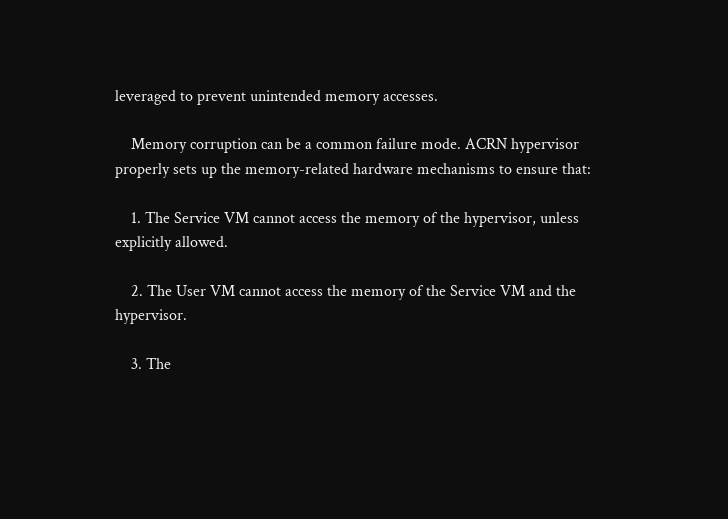leveraged to prevent unintended memory accesses.

    Memory corruption can be a common failure mode. ACRN hypervisor properly sets up the memory-related hardware mechanisms to ensure that:

    1. The Service VM cannot access the memory of the hypervisor, unless explicitly allowed.

    2. The User VM cannot access the memory of the Service VM and the hypervisor.

    3. The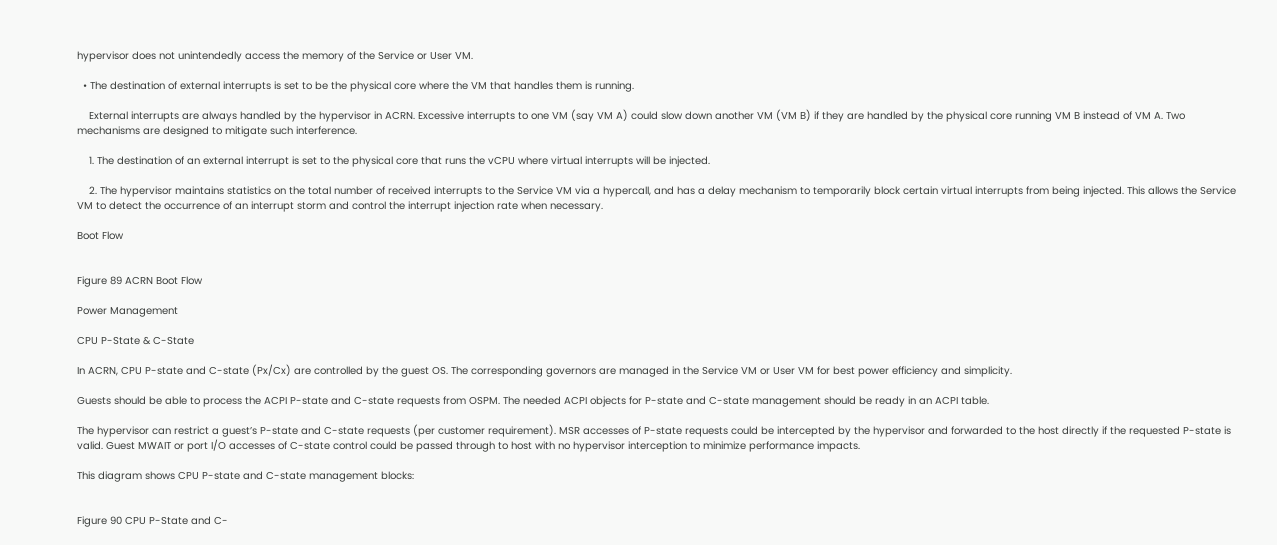hypervisor does not unintendedly access the memory of the Service or User VM.

  • The destination of external interrupts is set to be the physical core where the VM that handles them is running.

    External interrupts are always handled by the hypervisor in ACRN. Excessive interrupts to one VM (say VM A) could slow down another VM (VM B) if they are handled by the physical core running VM B instead of VM A. Two mechanisms are designed to mitigate such interference.

    1. The destination of an external interrupt is set to the physical core that runs the vCPU where virtual interrupts will be injected.

    2. The hypervisor maintains statistics on the total number of received interrupts to the Service VM via a hypercall, and has a delay mechanism to temporarily block certain virtual interrupts from being injected. This allows the Service VM to detect the occurrence of an interrupt storm and control the interrupt injection rate when necessary.

Boot Flow


Figure 89 ACRN Boot Flow

Power Management

CPU P-State & C-State

In ACRN, CPU P-state and C-state (Px/Cx) are controlled by the guest OS. The corresponding governors are managed in the Service VM or User VM for best power efficiency and simplicity.

Guests should be able to process the ACPI P-state and C-state requests from OSPM. The needed ACPI objects for P-state and C-state management should be ready in an ACPI table.

The hypervisor can restrict a guest’s P-state and C-state requests (per customer requirement). MSR accesses of P-state requests could be intercepted by the hypervisor and forwarded to the host directly if the requested P-state is valid. Guest MWAIT or port I/O accesses of C-state control could be passed through to host with no hypervisor interception to minimize performance impacts.

This diagram shows CPU P-state and C-state management blocks:


Figure 90 CPU P-State and C-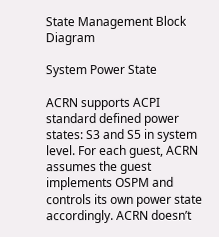State Management Block Diagram

System Power State

ACRN supports ACPI standard defined power states: S3 and S5 in system level. For each guest, ACRN assumes the guest implements OSPM and controls its own power state accordingly. ACRN doesn’t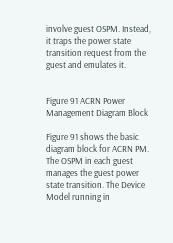involve guest OSPM. Instead, it traps the power state transition request from the guest and emulates it.


Figure 91 ACRN Power Management Diagram Block

Figure 91 shows the basic diagram block for ACRN PM. The OSPM in each guest manages the guest power state transition. The Device Model running in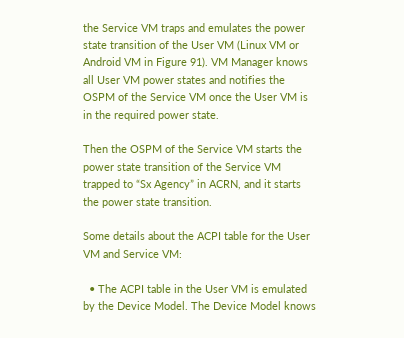the Service VM traps and emulates the power state transition of the User VM (Linux VM or Android VM in Figure 91). VM Manager knows all User VM power states and notifies the OSPM of the Service VM once the User VM is in the required power state.

Then the OSPM of the Service VM starts the power state transition of the Service VM trapped to “Sx Agency” in ACRN, and it starts the power state transition.

Some details about the ACPI table for the User VM and Service VM:

  • The ACPI table in the User VM is emulated by the Device Model. The Device Model knows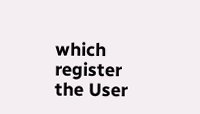which register the User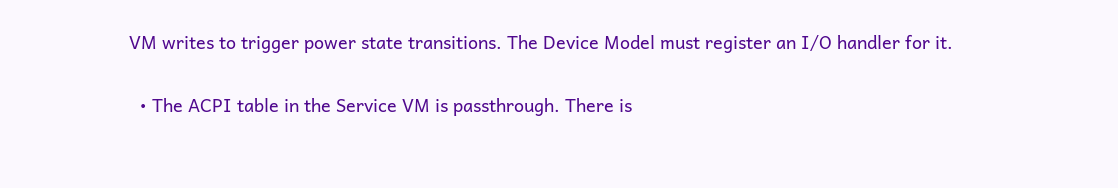VM writes to trigger power state transitions. The Device Model must register an I/O handler for it.

  • The ACPI table in the Service VM is passthrough. There is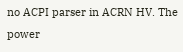no ACPI parser in ACRN HV. The power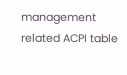management related ACPI table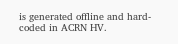is generated offline and hard-coded in ACRN HV.